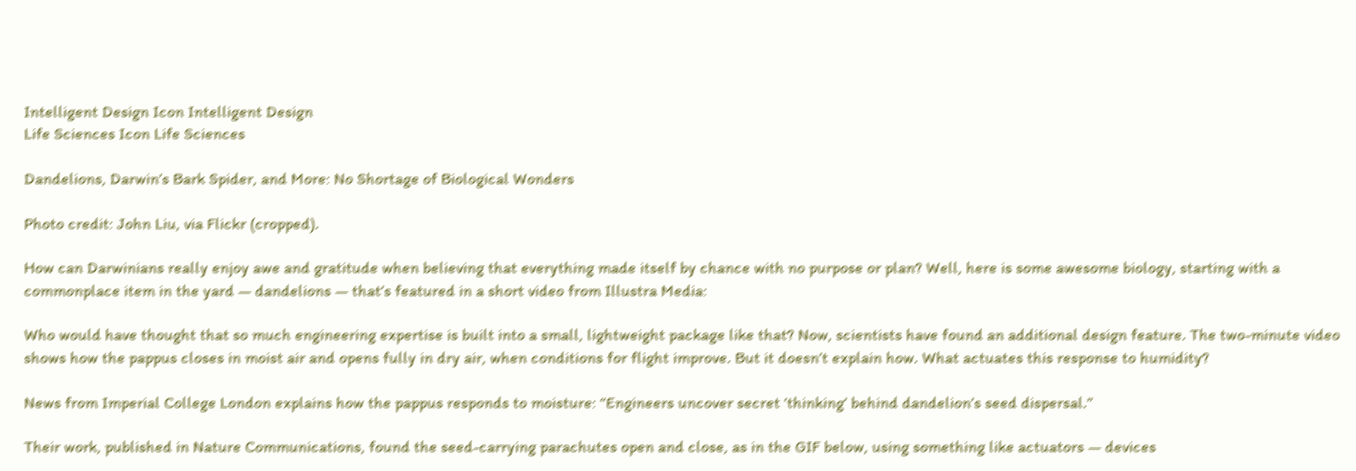Intelligent Design Icon Intelligent Design
Life Sciences Icon Life Sciences

Dandelions, Darwin’s Bark Spider, and More: No Shortage of Biological Wonders

Photo credit: John Liu, via Flickr (cropped).

How can Darwinians really enjoy awe and gratitude when believing that everything made itself by chance with no purpose or plan? Well, here is some awesome biology, starting with a commonplace item in the yard — dandelions — that’s featured in a short video from Illustra Media:

Who would have thought that so much engineering expertise is built into a small, lightweight package like that? Now, scientists have found an additional design feature. The two-minute video shows how the pappus closes in moist air and opens fully in dry air, when conditions for flight improve. But it doesn’t explain how. What actuates this response to humidity?

News from Imperial College London explains how the pappus responds to moisture: “Engineers uncover secret ‘thinking’ behind dandelion’s seed dispersal.”

Their work, published in Nature Communications, found the seed-carrying parachutes open and close, as in the GIF below, using something like actuators — devices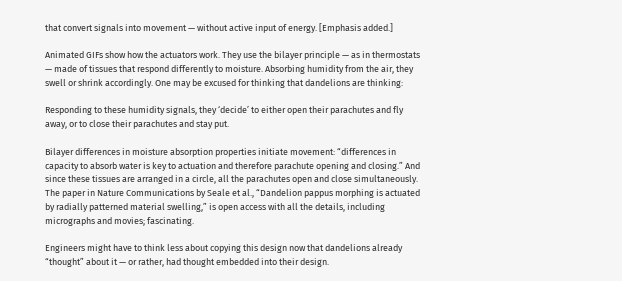that convert signals into movement — without active input of energy. [Emphasis added.]

Animated GIFs show how the actuators work. They use the bilayer principle — as in thermostats — made of tissues that respond differently to moisture. Absorbing humidity from the air, they swell or shrink accordingly. One may be excused for thinking that dandelions are thinking:

Responding to these humidity signals, they ‘decide’ to either open their parachutes and fly away, or to close their parachutes and stay put.

Bilayer differences in moisture absorption properties initiate movement: “differences in capacity to absorb water is key to actuation and therefore parachute opening and closing.” And since these tissues are arranged in a circle, all the parachutes open and close simultaneously. The paper in Nature Communications by Seale et al., “Dandelion pappus morphing is actuated by radially patterned material swelling,” is open access with all the details, including micrographs and movies; fascinating.

Engineers might have to think less about copying this design now that dandelions already “thought” about it — or rather, had thought embedded into their design.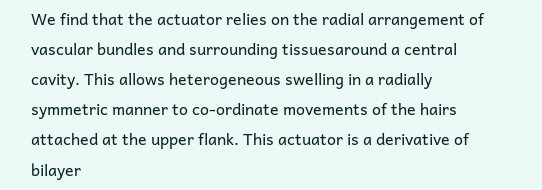We find that the actuator relies on the radial arrangement of vascular bundles and surrounding tissuesaround a central cavity. This allows heterogeneous swelling in a radially symmetric manner to co-ordinate movements of the hairs attached at the upper flank. This actuator is a derivative of bilayer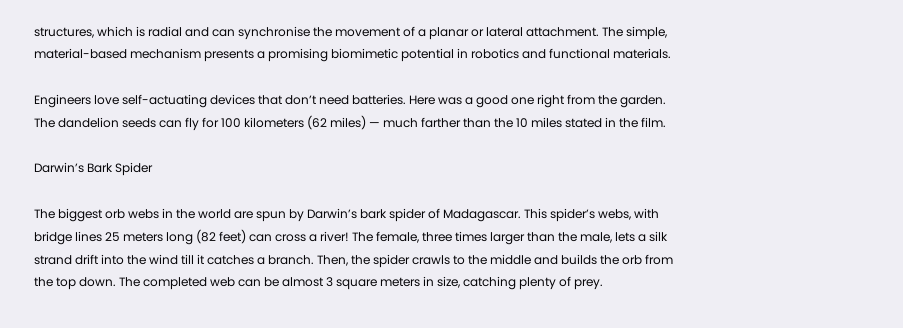structures, which is radial and can synchronise the movement of a planar or lateral attachment. The simple, material-based mechanism presents a promising biomimetic potential in robotics and functional materials.

Engineers love self-actuating devices that don’t need batteries. Here was a good one right from the garden. The dandelion seeds can fly for 100 kilometers (62 miles) — much farther than the 10 miles stated in the film.

Darwin’s Bark Spider

The biggest orb webs in the world are spun by Darwin’s bark spider of Madagascar. This spider’s webs, with bridge lines 25 meters long (82 feet) can cross a river! The female, three times larger than the male, lets a silk strand drift into the wind till it catches a branch. Then, the spider crawls to the middle and builds the orb from the top down. The completed web can be almost 3 square meters in size, catching plenty of prey.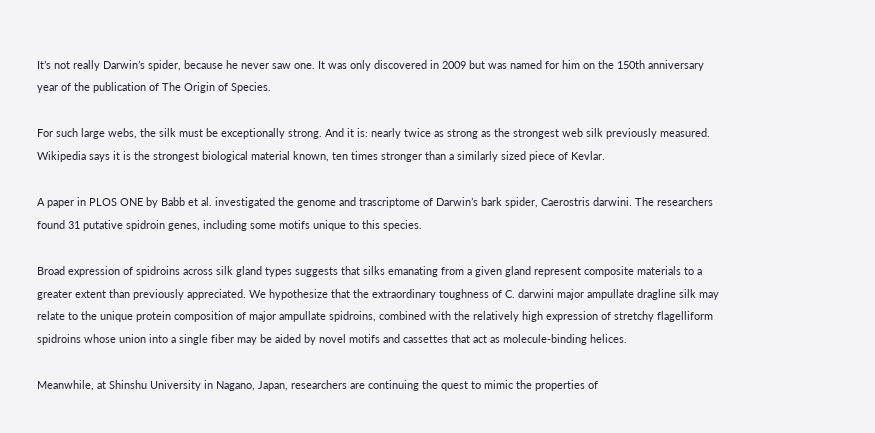It’s not really Darwin’s spider, because he never saw one. It was only discovered in 2009 but was named for him on the 150th anniversary year of the publication of The Origin of Species.

For such large webs, the silk must be exceptionally strong. And it is: nearly twice as strong as the strongest web silk previously measured. Wikipedia says it is the strongest biological material known, ten times stronger than a similarly sized piece of Kevlar.

A paper in PLOS ONE by Babb et al. investigated the genome and trascriptome of Darwin’s bark spider, Caerostris darwini. The researchers found 31 putative spidroin genes, including some motifs unique to this species.

Broad expression of spidroins across silk gland types suggests that silks emanating from a given gland represent composite materials to a greater extent than previously appreciated. We hypothesize that the extraordinary toughness of C. darwini major ampullate dragline silk may relate to the unique protein composition of major ampullate spidroins, combined with the relatively high expression of stretchy flagelliform spidroins whose union into a single fiber may be aided by novel motifs and cassettes that act as molecule-binding helices.

Meanwhile, at Shinshu University in Nagano, Japan, researchers are continuing the quest to mimic the properties of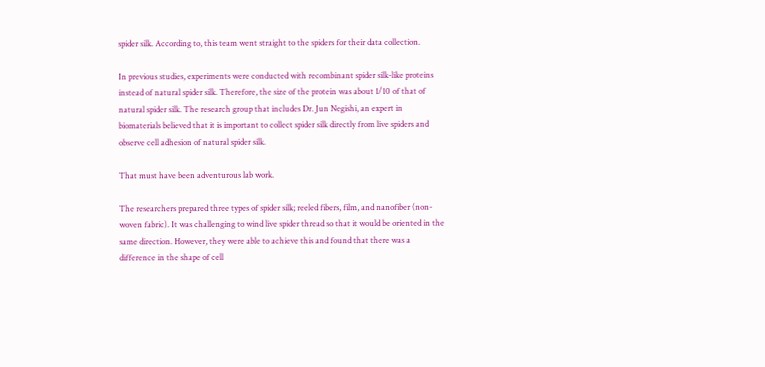spider silk. According to, this team went straight to the spiders for their data collection.

In previous studies, experiments were conducted with recombinant spider silk-like proteins instead of natural spider silk. Therefore, the size of the protein was about 1/10 of that of natural spider silk. The research group that includes Dr. Jun Negishi, an expert in biomaterials believed that it is important to collect spider silk directly from live spiders and observe cell adhesion of natural spider silk.

That must have been adventurous lab work.

The researchers prepared three types of spider silk; reeled fibers, film, and nanofiber (non-woven fabric). It was challenging to wind live spider thread so that it would be oriented in the same direction. However, they were able to achieve this and found that there was a difference in the shape of cell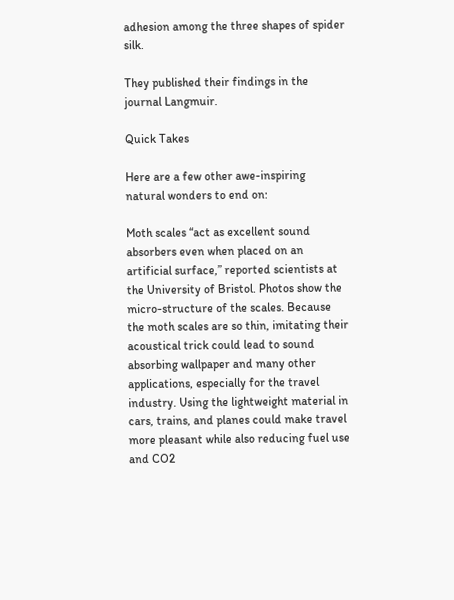adhesion among the three shapes of spider silk.

They published their findings in the journal Langmuir.

Quick Takes

Here are a few other awe-inspiring natural wonders to end on:

Moth scales “act as excellent sound absorbers even when placed on an artificial surface,” reported scientists at the University of Bristol. Photos show the micro-structure of the scales. Because the moth scales are so thin, imitating their acoustical trick could lead to sound absorbing wallpaper and many other applications, especially for the travel industry. Using the lightweight material in cars, trains, and planes could make travel more pleasant while also reducing fuel use and CO2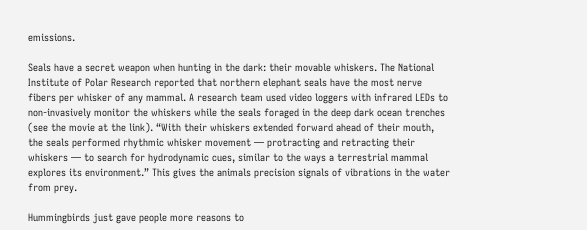emissions.

Seals have a secret weapon when hunting in the dark: their movable whiskers. The National Institute of Polar Research reported that northern elephant seals have the most nerve fibers per whisker of any mammal. A research team used video loggers with infrared LEDs to non-invasively monitor the whiskers while the seals foraged in the deep dark ocean trenches (see the movie at the link). “With their whiskers extended forward ahead of their mouth, the seals performed rhythmic whisker movement — protracting and retracting their whiskers — to search for hydrodynamic cues, similar to the ways a terrestrial mammal explores its environment.” This gives the animals precision signals of vibrations in the water from prey.

Hummingbirds just gave people more reasons to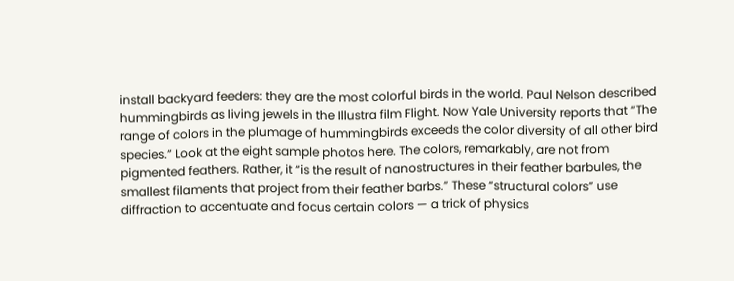install backyard feeders: they are the most colorful birds in the world. Paul Nelson described hummingbirds as living jewels in the Illustra film Flight. Now Yale University reports that “The range of colors in the plumage of hummingbirds exceeds the color diversity of all other bird species.” Look at the eight sample photos here. The colors, remarkably, are not from pigmented feathers. Rather, it “is the result of nanostructures in their feather barbules, the smallest filaments that project from their feather barbs.” These “structural colors” use diffraction to accentuate and focus certain colors — a trick of physics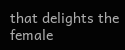that delights the female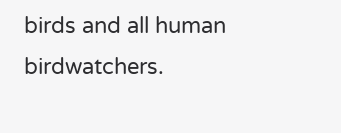birds and all human birdwatchers.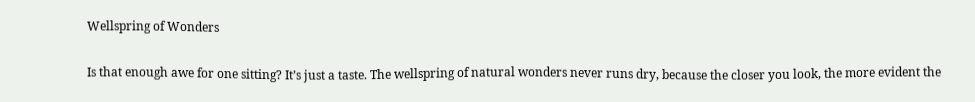Wellspring of Wonders

Is that enough awe for one sitting? It’s just a taste. The wellspring of natural wonders never runs dry, because the closer you look, the more evident the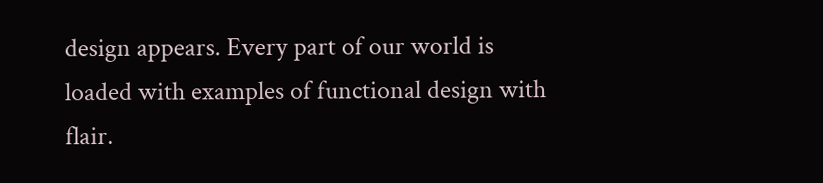design appears. Every part of our world is loaded with examples of functional design with flair.